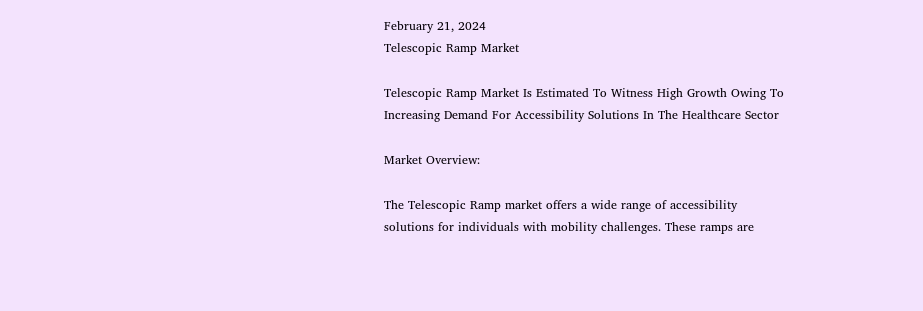February 21, 2024
Telescopic Ramp Market

Telescopic Ramp Market Is Estimated To Witness High Growth Owing To Increasing Demand For Accessibility Solutions In The Healthcare Sector

Market Overview:

The Telescopic Ramp market offers a wide range of accessibility solutions for individuals with mobility challenges. These ramps are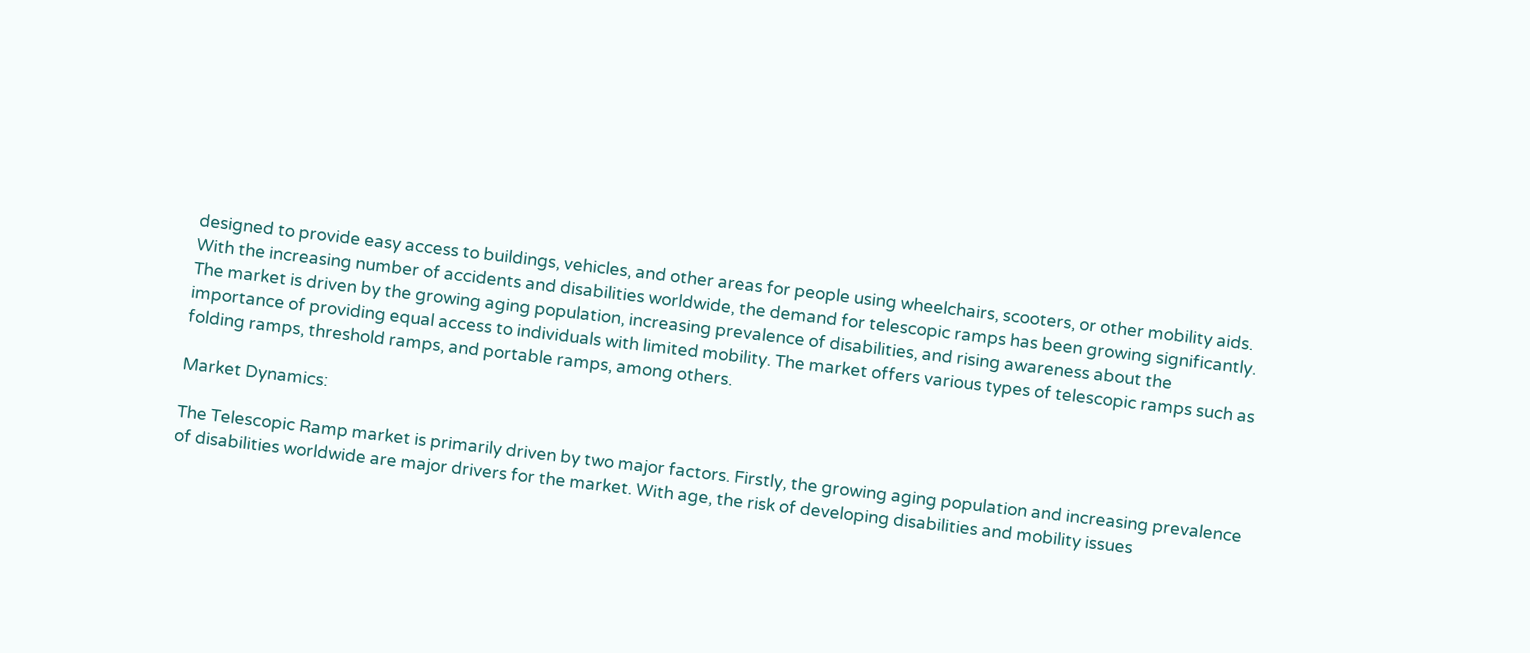designed to provide easy access to buildings, vehicles, and other areas for people using wheelchairs, scooters, or other mobility aids. With the increasing number of accidents and disabilities worldwide, the demand for telescopic ramps has been growing significantly. The market is driven by the growing aging population, increasing prevalence of disabilities, and rising awareness about the importance of providing equal access to individuals with limited mobility. The market offers various types of telescopic ramps such as folding ramps, threshold ramps, and portable ramps, among others.

Market Dynamics:

The Telescopic Ramp market is primarily driven by two major factors. Firstly, the growing aging population and increasing prevalence of disabilities worldwide are major drivers for the market. With age, the risk of developing disabilities and mobility issues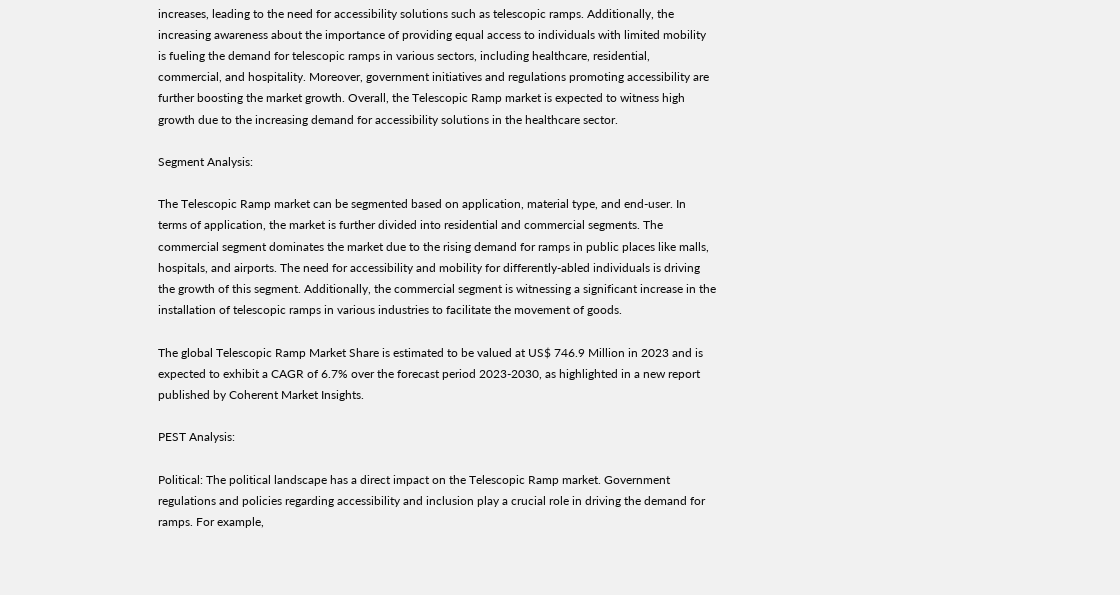increases, leading to the need for accessibility solutions such as telescopic ramps. Additionally, the increasing awareness about the importance of providing equal access to individuals with limited mobility is fueling the demand for telescopic ramps in various sectors, including healthcare, residential, commercial, and hospitality. Moreover, government initiatives and regulations promoting accessibility are further boosting the market growth. Overall, the Telescopic Ramp market is expected to witness high growth due to the increasing demand for accessibility solutions in the healthcare sector.

Segment Analysis:

The Telescopic Ramp market can be segmented based on application, material type, and end-user. In terms of application, the market is further divided into residential and commercial segments. The commercial segment dominates the market due to the rising demand for ramps in public places like malls, hospitals, and airports. The need for accessibility and mobility for differently-abled individuals is driving the growth of this segment. Additionally, the commercial segment is witnessing a significant increase in the installation of telescopic ramps in various industries to facilitate the movement of goods.

The global Telescopic Ramp Market Share is estimated to be valued at US$ 746.9 Million in 2023 and is expected to exhibit a CAGR of 6.7% over the forecast period 2023-2030, as highlighted in a new report published by Coherent Market Insights.

PEST Analysis:

Political: The political landscape has a direct impact on the Telescopic Ramp market. Government regulations and policies regarding accessibility and inclusion play a crucial role in driving the demand for ramps. For example,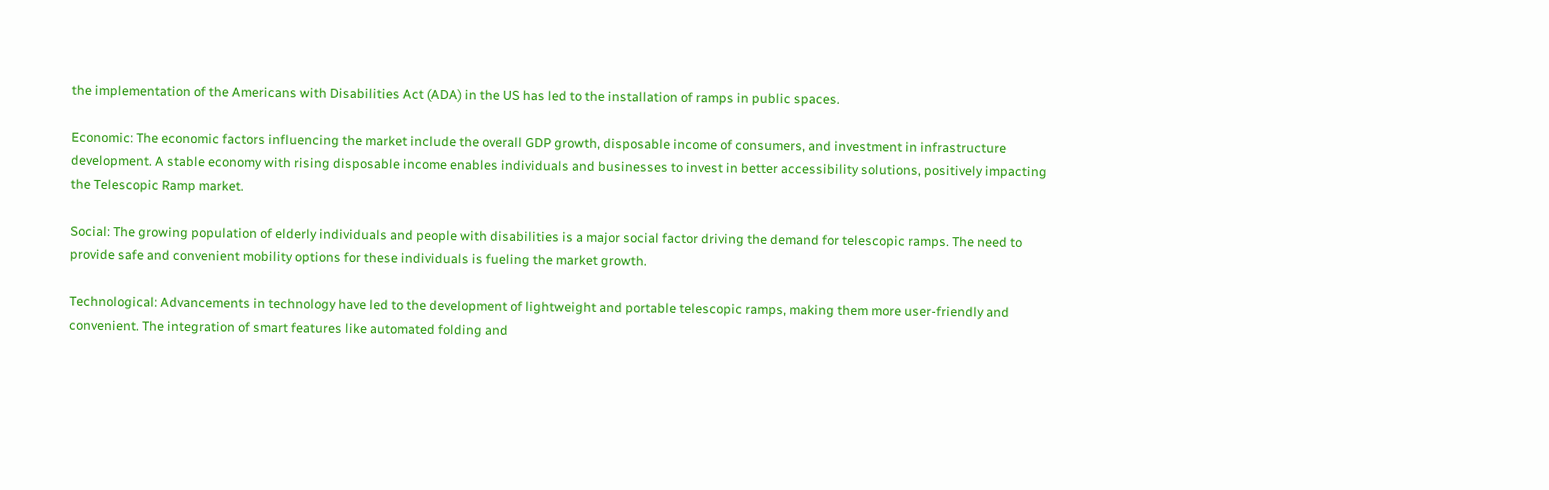the implementation of the Americans with Disabilities Act (ADA) in the US has led to the installation of ramps in public spaces.

Economic: The economic factors influencing the market include the overall GDP growth, disposable income of consumers, and investment in infrastructure development. A stable economy with rising disposable income enables individuals and businesses to invest in better accessibility solutions, positively impacting the Telescopic Ramp market.

Social: The growing population of elderly individuals and people with disabilities is a major social factor driving the demand for telescopic ramps. The need to provide safe and convenient mobility options for these individuals is fueling the market growth.

Technological: Advancements in technology have led to the development of lightweight and portable telescopic ramps, making them more user-friendly and convenient. The integration of smart features like automated folding and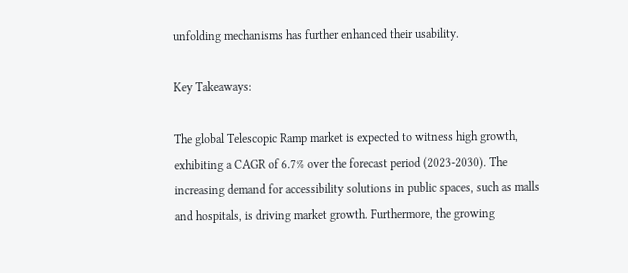unfolding mechanisms has further enhanced their usability.

Key Takeaways:

The global Telescopic Ramp market is expected to witness high growth, exhibiting a CAGR of 6.7% over the forecast period (2023-2030). The increasing demand for accessibility solutions in public spaces, such as malls and hospitals, is driving market growth. Furthermore, the growing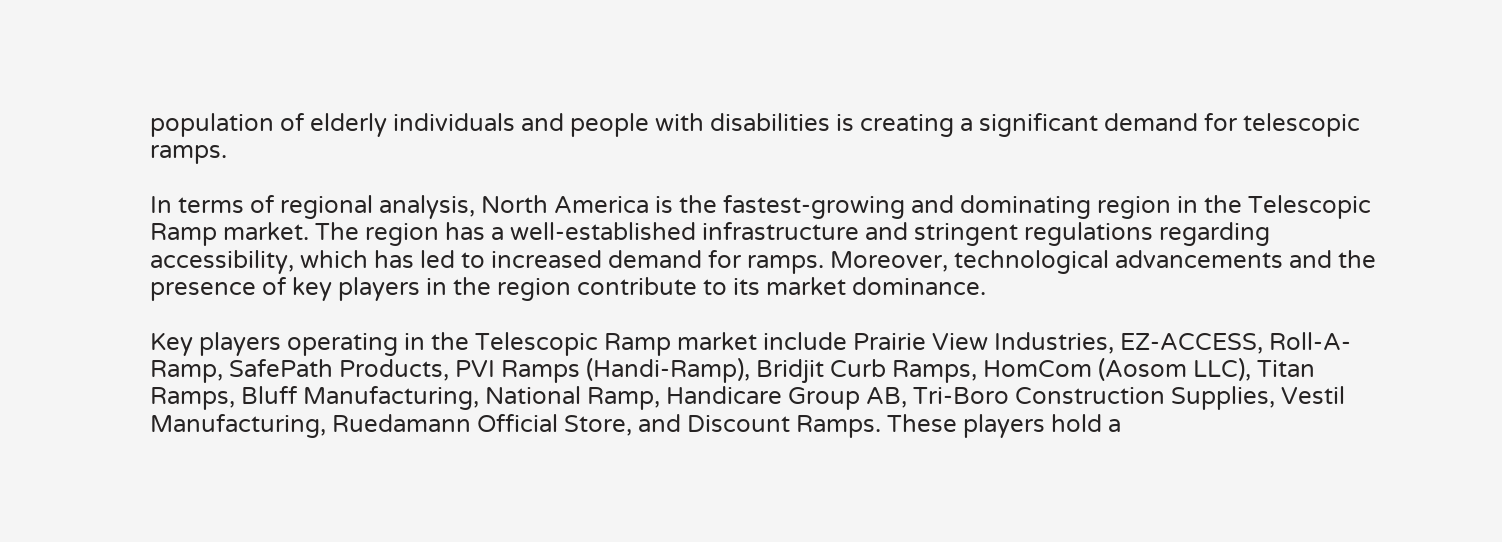population of elderly individuals and people with disabilities is creating a significant demand for telescopic ramps.

In terms of regional analysis, North America is the fastest-growing and dominating region in the Telescopic Ramp market. The region has a well-established infrastructure and stringent regulations regarding accessibility, which has led to increased demand for ramps. Moreover, technological advancements and the presence of key players in the region contribute to its market dominance.

Key players operating in the Telescopic Ramp market include Prairie View Industries, EZ-ACCESS, Roll-A-Ramp, SafePath Products, PVI Ramps (Handi-Ramp), Bridjit Curb Ramps, HomCom (Aosom LLC), Titan Ramps, Bluff Manufacturing, National Ramp, Handicare Group AB, Tri-Boro Construction Supplies, Vestil Manufacturing, Ruedamann Official Store, and Discount Ramps. These players hold a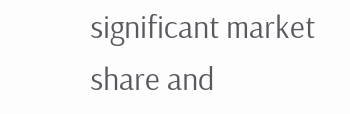significant market share and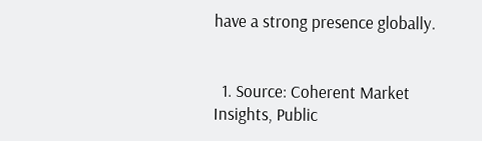have a strong presence globally.


  1. Source: Coherent Market Insights, Public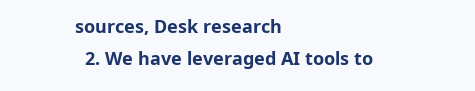sources, Desk research
  2. We have leveraged AI tools to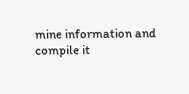mine information and compile it